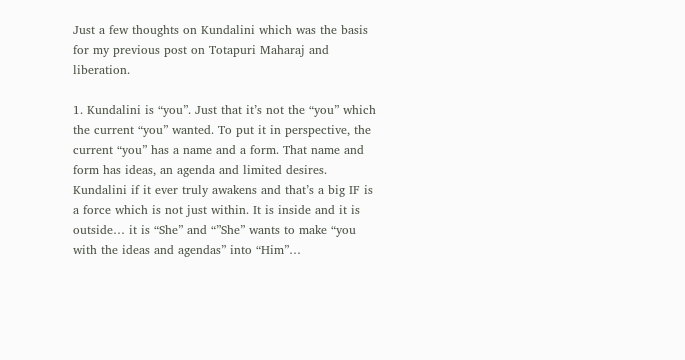Just a few thoughts on Kundalini which was the basis for my previous post on Totapuri Maharaj and liberation.

1. Kundalini is “you”. Just that it’s not the “you” which the current “you” wanted. To put it in perspective, the current “you” has a name and a form. That name and form has ideas, an agenda and limited desires. Kundalini if it ever truly awakens and that’s a big IF is a force which is not just within. It is inside and it is outside… it is “She” and “”She” wants to make “you with the ideas and agendas” into “Him”…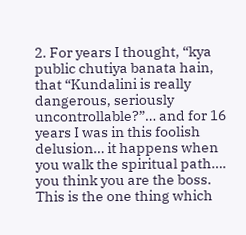2. For years I thought, “kya public chutiya banata hain, that “Kundalini is really dangerous, seriously uncontrollable?”… and for 16 years I was in this foolish delusion… it happens when you walk the spiritual path…. you think you are the boss. This is the one thing which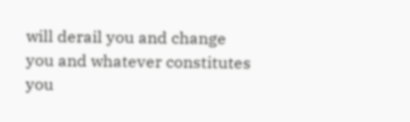will derail you and change you and whatever constitutes you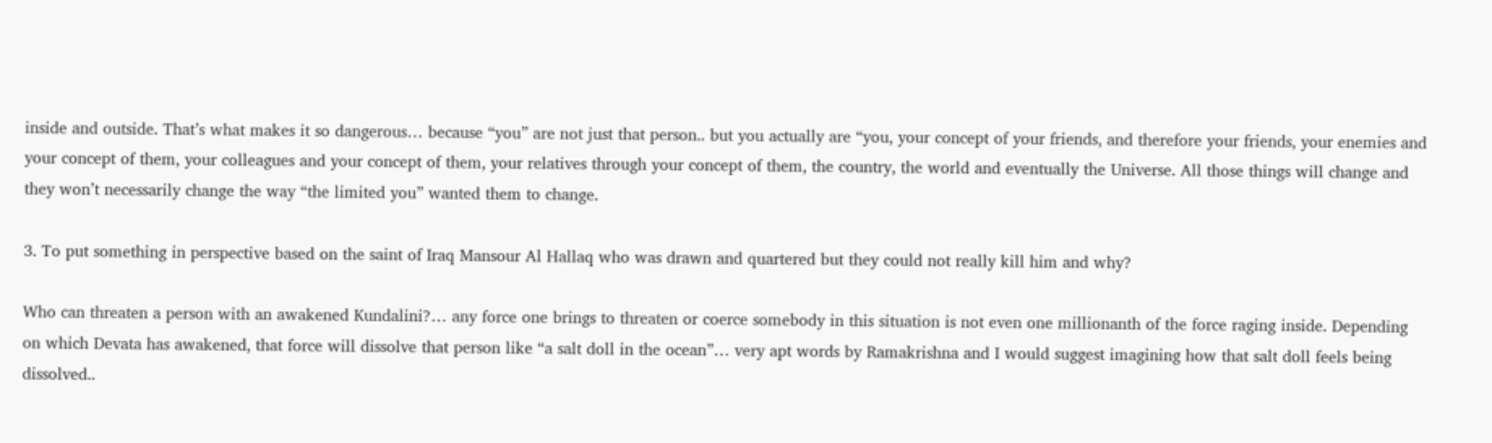inside and outside. That’s what makes it so dangerous… because “you” are not just that person.. but you actually are “you, your concept of your friends, and therefore your friends, your enemies and your concept of them, your colleagues and your concept of them, your relatives through your concept of them, the country, the world and eventually the Universe. All those things will change and they won’t necessarily change the way “the limited you” wanted them to change.

3. To put something in perspective based on the saint of Iraq Mansour Al Hallaq who was drawn and quartered but they could not really kill him and why?

Who can threaten a person with an awakened Kundalini?… any force one brings to threaten or coerce somebody in this situation is not even one millionanth of the force raging inside. Depending on which Devata has awakened, that force will dissolve that person like “a salt doll in the ocean”… very apt words by Ramakrishna and I would suggest imagining how that salt doll feels being dissolved..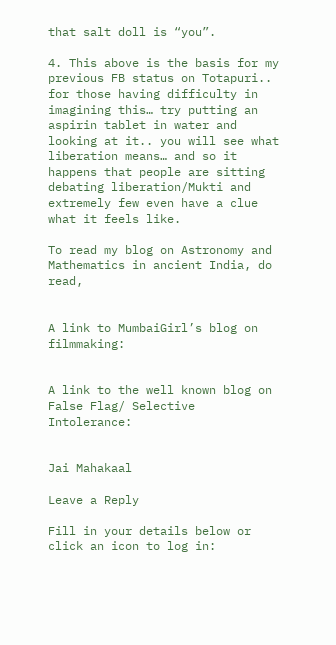that salt doll is “you”.

4. This above is the basis for my previous FB status on Totapuri.. for those having difficulty in imagining this… try putting an aspirin tablet in water and looking at it.. you will see what liberation means… and so it happens that people are sitting debating liberation/Mukti and extremely few even have a clue what it feels like.

To read my blog on Astronomy and Mathematics in ancient India, do read,


A link to MumbaiGirl’s blog on filmmaking:


A link to the well known blog on False Flag/ Selective Intolerance:


Jai Mahakaal

Leave a Reply

Fill in your details below or click an icon to log in: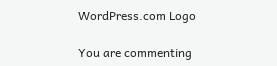WordPress.com Logo

You are commenting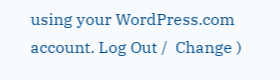using your WordPress.com account. Log Out /  Change )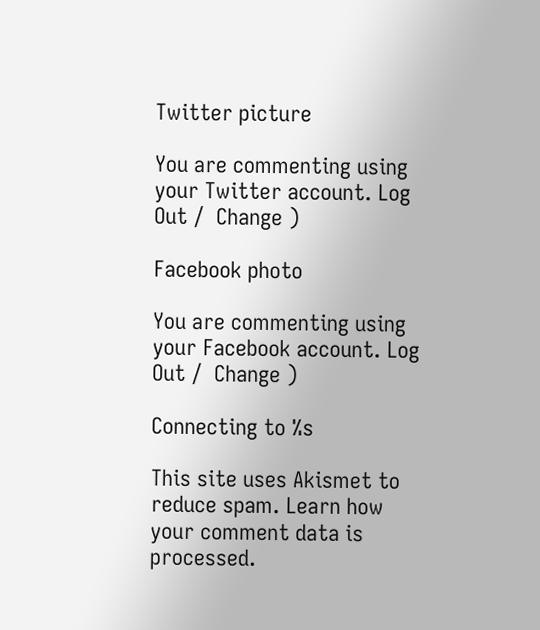Twitter picture

You are commenting using your Twitter account. Log Out /  Change )

Facebook photo

You are commenting using your Facebook account. Log Out /  Change )

Connecting to %s

This site uses Akismet to reduce spam. Learn how your comment data is processed.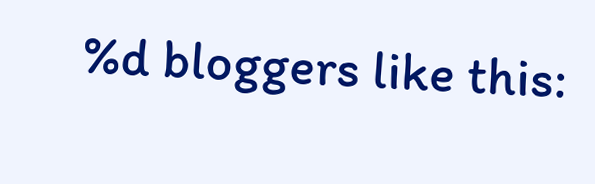%d bloggers like this: